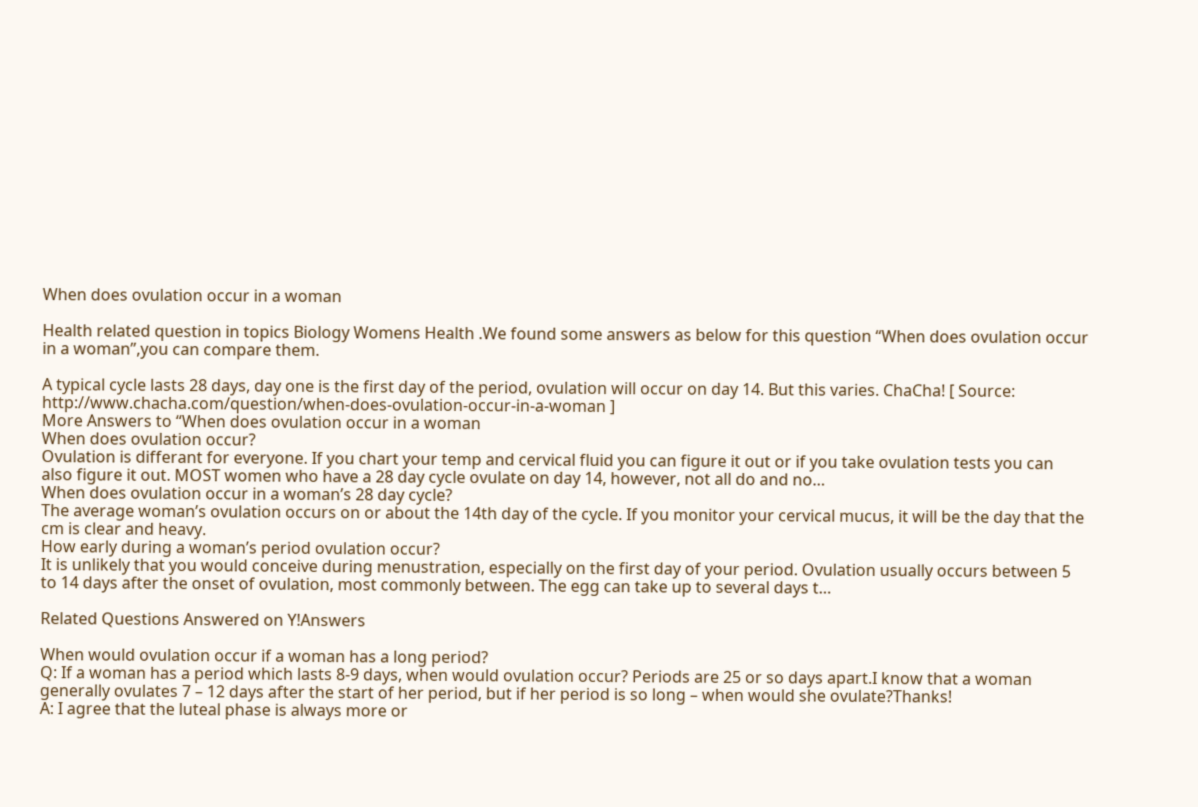When does ovulation occur in a woman

Health related question in topics Biology Womens Health .We found some answers as below for this question “When does ovulation occur in a woman”,you can compare them.

A typical cycle lasts 28 days, day one is the first day of the period, ovulation will occur on day 14. But this varies. ChaCha! [ Source: http://www.chacha.com/question/when-does-ovulation-occur-in-a-woman ]
More Answers to “When does ovulation occur in a woman
When does ovulation occur?
Ovulation is differant for everyone. If you chart your temp and cervical fluid you can figure it out or if you take ovulation tests you can also figure it out. MOST women who have a 28 day cycle ovulate on day 14, however, not all do and no…
When does ovulation occur in a woman’s 28 day cycle?
The average woman’s ovulation occurs on or about the 14th day of the cycle. If you monitor your cervical mucus, it will be the day that the cm is clear and heavy.
How early during a woman’s period ovulation occur?
It is unlikely that you would conceive during menustration, especially on the first day of your period. Ovulation usually occurs between 5 to 14 days after the onset of ovulation, most commonly between. The egg can take up to several days t…

Related Questions Answered on Y!Answers

When would ovulation occur if a woman has a long period?
Q: If a woman has a period which lasts 8-9 days, when would ovulation occur? Periods are 25 or so days apart.I know that a woman generally ovulates 7 – 12 days after the start of her period, but if her period is so long – when would she ovulate?Thanks!
A: I agree that the luteal phase is always more or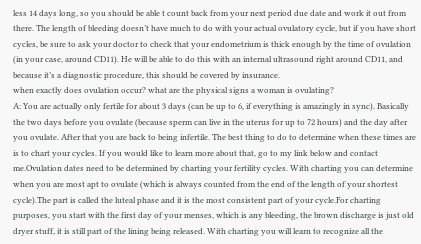less 14 days long, so you should be able t count back from your next period due date and work it out from there. The length of bleeding doesn’t have much to do with your actual ovulatory cycle, but if you have short cycles, be sure to ask your doctor to check that your endometrium is thick enough by the time of ovulation (in your case, around CD11). He will be able to do this with an internal ultrasound right around CD11, and because it’s a diagnostic procedure, this should be covered by insurance.
when exactly does ovulation occur? what are the physical signs a woman is ovulating?
A: You are actually only fertile for about 3 days (can be up to 6, if everything is amazingly in sync). Basically the two days before you ovulate (because sperm can live in the uterus for up to 72 hours) and the day after you ovulate. After that you are back to being infertile. The best thing to do to determine when these times are is to chart your cycles. If you would like to learn more about that, go to my link below and contact me.Ovulation dates need to be determined by charting your fertility cycles. With charting you can determine when you are most apt to ovulate (which is always counted from the end of the length of your shortest cycle).The part is called the luteal phase and it is the most consistent part of your cycle.For charting purposes, you start with the first day of your menses, which is any bleeding, the brown discharge is just old dryer stuff, it is still part of the lining being released. With charting you will learn to recognize all the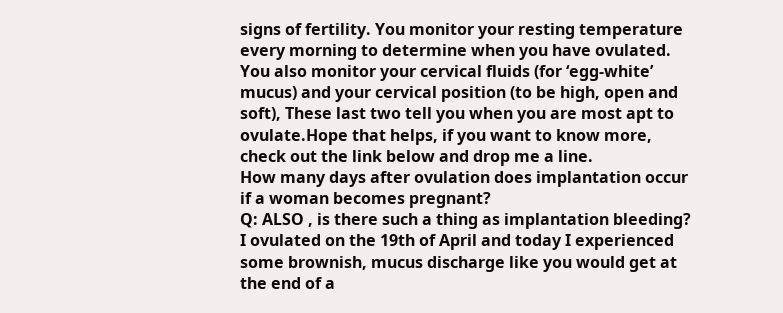signs of fertility. You monitor your resting temperature every morning to determine when you have ovulated. You also monitor your cervical fluids (for ‘egg-white’ mucus) and your cervical position (to be high, open and soft), These last two tell you when you are most apt to ovulate.Hope that helps, if you want to know more, check out the link below and drop me a line.
How many days after ovulation does implantation occur if a woman becomes pregnant?
Q: ALSO , is there such a thing as implantation bleeding? I ovulated on the 19th of April and today I experienced some brownish, mucus discharge like you would get at the end of a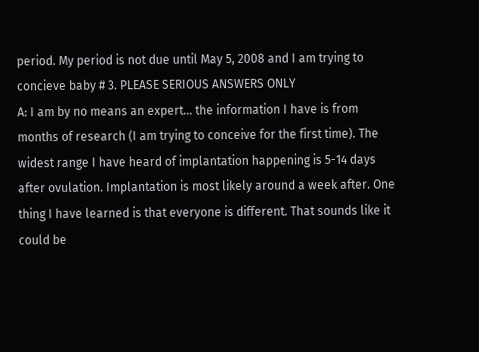period. My period is not due until May 5, 2008 and I am trying to concieve baby # 3. PLEASE SERIOUS ANSWERS ONLY
A: I am by no means an expert… the information I have is from months of research (I am trying to conceive for the first time). The widest range I have heard of implantation happening is 5-14 days after ovulation. Implantation is most likely around a week after. One thing I have learned is that everyone is different. That sounds like it could be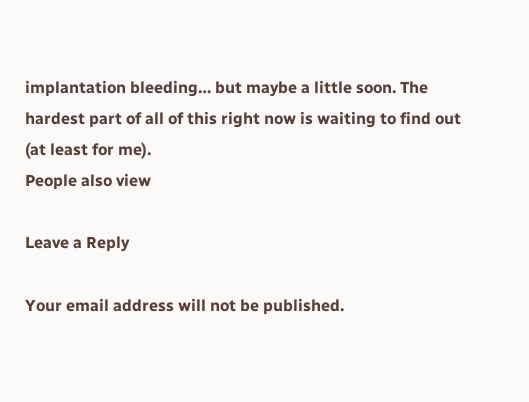implantation bleeding… but maybe a little soon. The hardest part of all of this right now is waiting to find out (at least for me).
People also view

Leave a Reply

Your email address will not be published.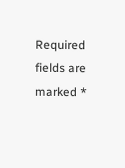Required fields are marked *